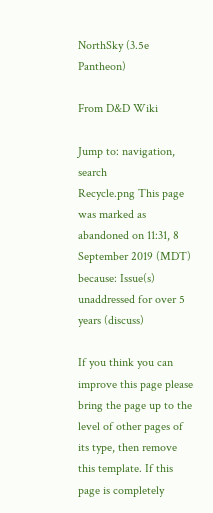NorthSky (3.5e Pantheon)

From D&D Wiki

Jump to: navigation, search
Recycle.png This page was marked as abandoned on 11:31, 8 September 2019 (MDT) because: Issue(s) unaddressed for over 5 years (discuss)

If you think you can improve this page please bring the page up to the level of other pages of its type, then remove this template. If this page is completely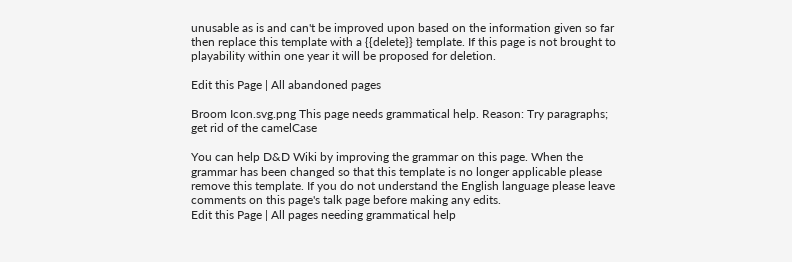unusable as is and can't be improved upon based on the information given so far then replace this template with a {{delete}} template. If this page is not brought to playability within one year it will be proposed for deletion.

Edit this Page | All abandoned pages

Broom Icon.svg.png This page needs grammatical help. Reason: Try paragraphs; get rid of the camelCase

You can help D&D Wiki by improving the grammar on this page. When the grammar has been changed so that this template is no longer applicable please remove this template. If you do not understand the English language please leave comments on this page's talk page before making any edits.
Edit this Page | All pages needing grammatical help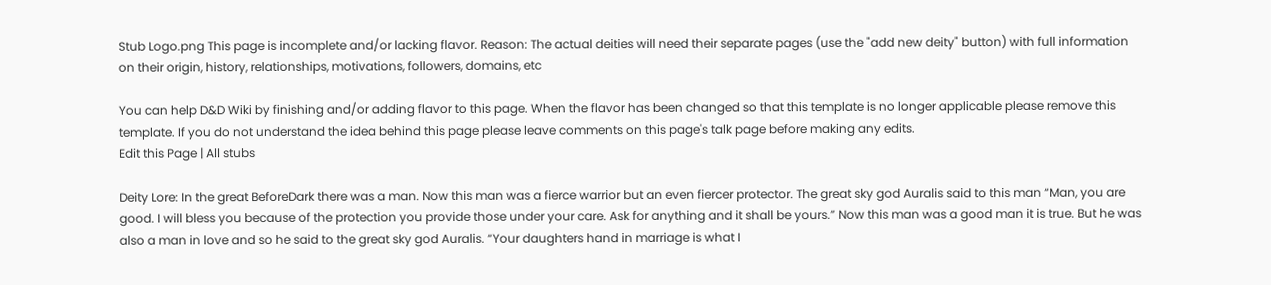Stub Logo.png This page is incomplete and/or lacking flavor. Reason: The actual deities will need their separate pages (use the "add new deity" button) with full information on their origin, history, relationships, motivations, followers, domains, etc

You can help D&D Wiki by finishing and/or adding flavor to this page. When the flavor has been changed so that this template is no longer applicable please remove this template. If you do not understand the idea behind this page please leave comments on this page's talk page before making any edits.
Edit this Page | All stubs

Deity Lore: In the great BeforeDark there was a man. Now this man was a fierce warrior but an even fiercer protector. The great sky god Auralis said to this man “Man, you are good. I will bless you because of the protection you provide those under your care. Ask for anything and it shall be yours.” Now this man was a good man it is true. But he was also a man in love and so he said to the great sky god Auralis. “Your daughters hand in marriage is what I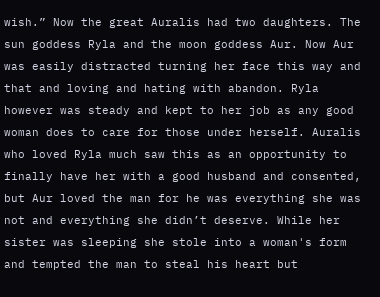wish.” Now the great Auralis had two daughters. The sun goddess Ryla and the moon goddess Aur. Now Aur was easily distracted turning her face this way and that and loving and hating with abandon. Ryla however was steady and kept to her job as any good woman does to care for those under herself. Auralis who loved Ryla much saw this as an opportunity to finally have her with a good husband and consented, but Aur loved the man for he was everything she was not and everything she didn’t deserve. While her sister was sleeping she stole into a woman's form and tempted the man to steal his heart but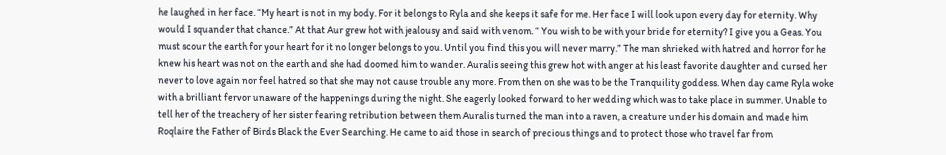he laughed in her face. “My heart is not in my body. For it belongs to Ryla and she keeps it safe for me. Her face I will look upon every day for eternity. Why would I squander that chance.” At that Aur grew hot with jealousy and said with venom. “ You wish to be with your bride for eternity? I give you a Geas. You must scour the earth for your heart for it no longer belongs to you. Until you find this you will never marry.” The man shrieked with hatred and horror for he knew his heart was not on the earth and she had doomed him to wander. Auralis seeing this grew hot with anger at his least favorite daughter and cursed her never to love again nor feel hatred so that she may not cause trouble any more. From then on she was to be the Tranquility goddess. When day came Ryla woke with a brilliant fervor unaware of the happenings during the night. She eagerly looked forward to her wedding which was to take place in summer. Unable to tell her of the treachery of her sister fearing retribution between them Auralis turned the man into a raven, a creature under his domain and made him Roqlaire the Father of Birds Black the Ever Searching. He came to aid those in search of precious things and to protect those who travel far from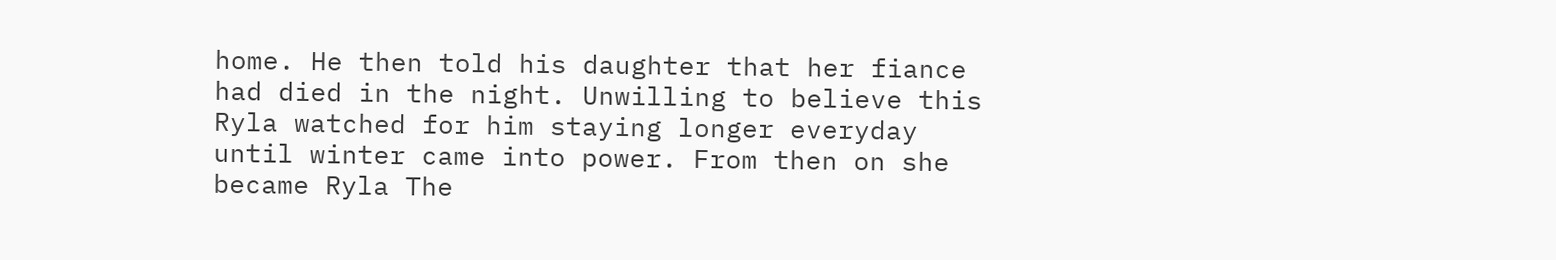home. He then told his daughter that her fiance had died in the night. Unwilling to believe this Ryla watched for him staying longer everyday until winter came into power. From then on she became Ryla The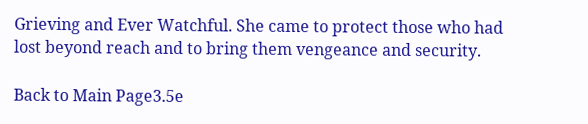Grieving and Ever Watchful. She came to protect those who had lost beyond reach and to bring them vengeance and security.

Back to Main Page3.5e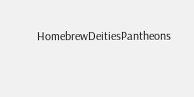HomebrewDeitiesPantheons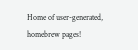Home of user-generated,
homebrew pages!